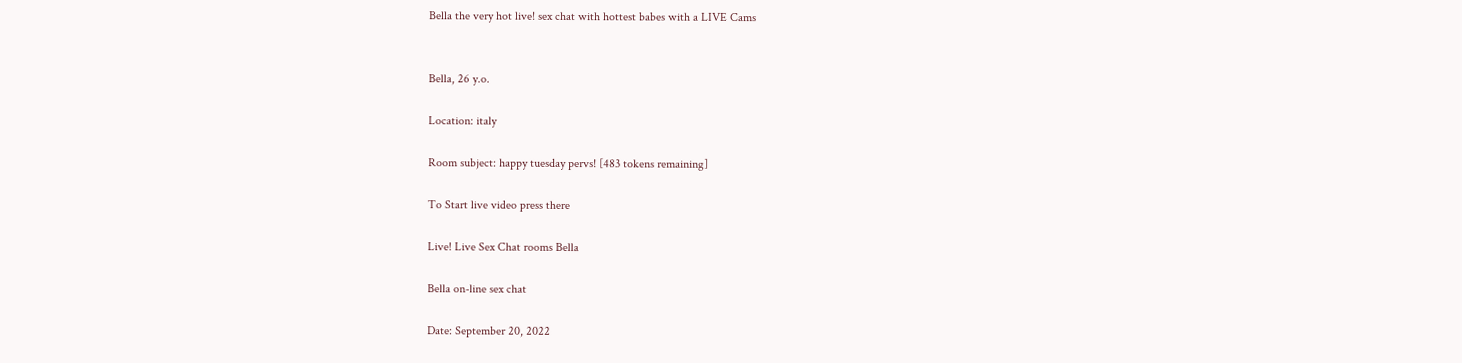Bella the very hot live! sex chat with hottest babes with a LIVE Cams


Bella, 26 y.o.

Location: italy

Room subject: happy tuesday pervs! [483 tokens remaining]

To Start live video press there

Live! Live Sex Chat rooms Bella

Bella on-line sex chat

Date: September 20, 2022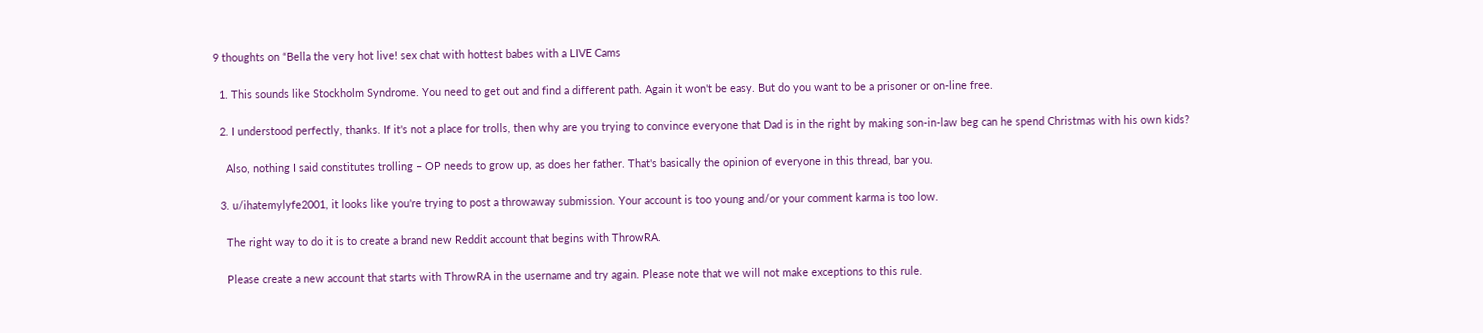9 thoughts on “Bella the very hot live! sex chat with hottest babes with a LIVE Cams

  1. This sounds like Stockholm Syndrome. You need to get out and find a different path. Again it won't be easy. But do you want to be a prisoner or on-line free.

  2. I understood perfectly, thanks. If it's not a place for trolls, then why are you trying to convince everyone that Dad is in the right by making son-in-law beg can he spend Christmas with his own kids?

    Also, nothing I said constitutes trolling – OP needs to grow up, as does her father. That's basically the opinion of everyone in this thread, bar you.

  3. u/ihatemylyfe2001, it looks like you're trying to post a throwaway submission. Your account is too young and/or your comment karma is too low.

    The right way to do it is to create a brand new Reddit account that begins with ThrowRA.

    Please create a new account that starts with ThrowRA in the username and try again. Please note that we will not make exceptions to this rule.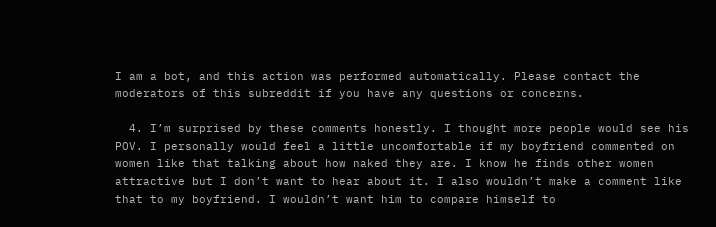I am a bot, and this action was performed automatically. Please contact the moderators of this subreddit if you have any questions or concerns.

  4. I’m surprised by these comments honestly. I thought more people would see his POV. I personally would feel a little uncomfortable if my boyfriend commented on women like that talking about how naked they are. I know he finds other women attractive but I don’t want to hear about it. I also wouldn’t make a comment like that to my boyfriend. I wouldn’t want him to compare himself to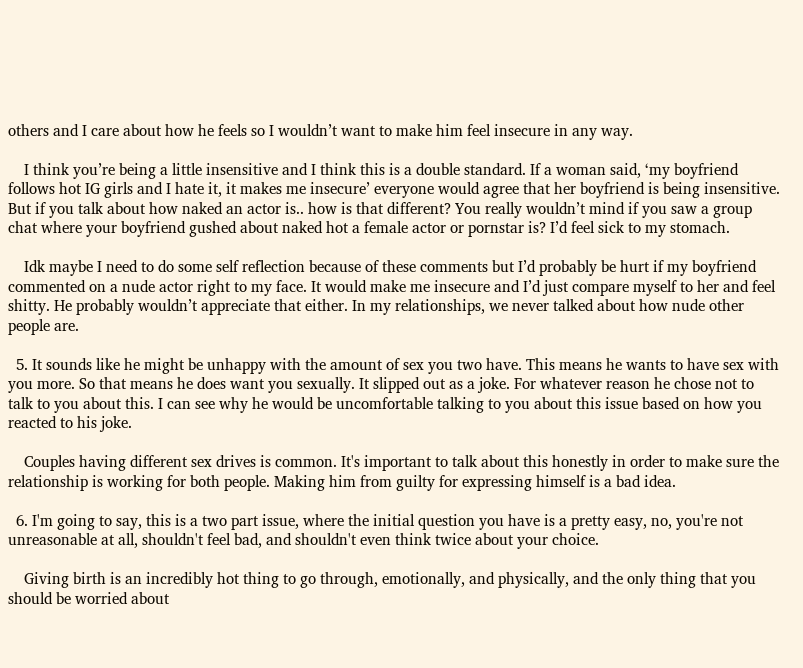others and I care about how he feels so I wouldn’t want to make him feel insecure in any way.

    I think you’re being a little insensitive and I think this is a double standard. If a woman said, ‘my boyfriend follows hot IG girls and I hate it, it makes me insecure’ everyone would agree that her boyfriend is being insensitive. But if you talk about how naked an actor is.. how is that different? You really wouldn’t mind if you saw a group chat where your boyfriend gushed about naked hot a female actor or pornstar is? I’d feel sick to my stomach.

    Idk maybe I need to do some self reflection because of these comments but I’d probably be hurt if my boyfriend commented on a nude actor right to my face. It would make me insecure and I’d just compare myself to her and feel shitty. He probably wouldn’t appreciate that either. In my relationships, we never talked about how nude other people are.

  5. It sounds like he might be unhappy with the amount of sex you two have. This means he wants to have sex with you more. So that means he does want you sexually. It slipped out as a joke. For whatever reason he chose not to talk to you about this. I can see why he would be uncomfortable talking to you about this issue based on how you reacted to his joke.

    Couples having different sex drives is common. It's important to talk about this honestly in order to make sure the relationship is working for both people. Making him from guilty for expressing himself is a bad idea.

  6. I'm going to say, this is a two part issue, where the initial question you have is a pretty easy, no, you're not unreasonable at all, shouldn't feel bad, and shouldn't even think twice about your choice.

    Giving birth is an incredibly hot thing to go through, emotionally, and physically, and the only thing that you should be worried about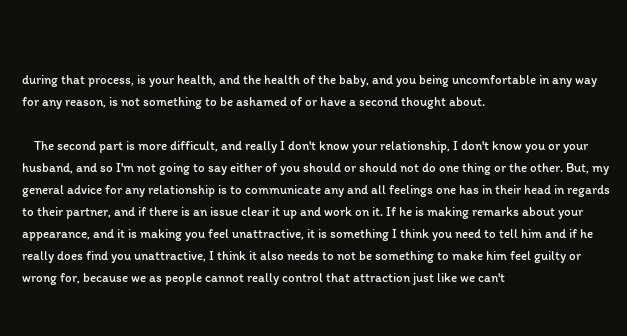during that process, is your health, and the health of the baby, and you being uncomfortable in any way for any reason, is not something to be ashamed of or have a second thought about.

    The second part is more difficult, and really I don't know your relationship, I don't know you or your husband, and so I'm not going to say either of you should or should not do one thing or the other. But, my general advice for any relationship is to communicate any and all feelings one has in their head in regards to their partner, and if there is an issue clear it up and work on it. If he is making remarks about your appearance, and it is making you feel unattractive, it is something I think you need to tell him and if he really does find you unattractive, I think it also needs to not be something to make him feel guilty or wrong for, because we as people cannot really control that attraction just like we can't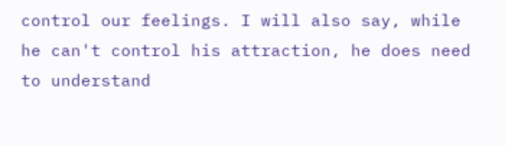control our feelings. I will also say, while he can't control his attraction, he does need to understand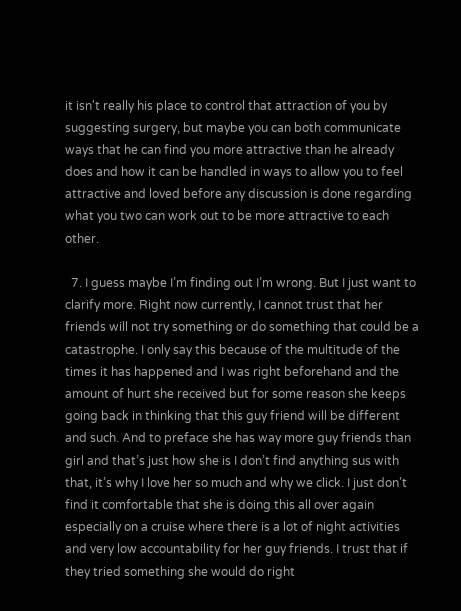it isn't really his place to control that attraction of you by suggesting surgery, but maybe you can both communicate ways that he can find you more attractive than he already does and how it can be handled in ways to allow you to feel attractive and loved before any discussion is done regarding what you two can work out to be more attractive to each other.

  7. I guess maybe I’m finding out I’m wrong. But I just want to clarify more. Right now currently, I cannot trust that her friends will not try something or do something that could be a catastrophe. I only say this because of the multitude of the times it has happened and I was right beforehand and the amount of hurt she received but for some reason she keeps going back in thinking that this guy friend will be different and such. And to preface she has way more guy friends than girl and that’s just how she is I don’t find anything sus with that, it’s why I love her so much and why we click. I just don’t find it comfortable that she is doing this all over again especially on a cruise where there is a lot of night activities and very low accountability for her guy friends. I trust that if they tried something she would do right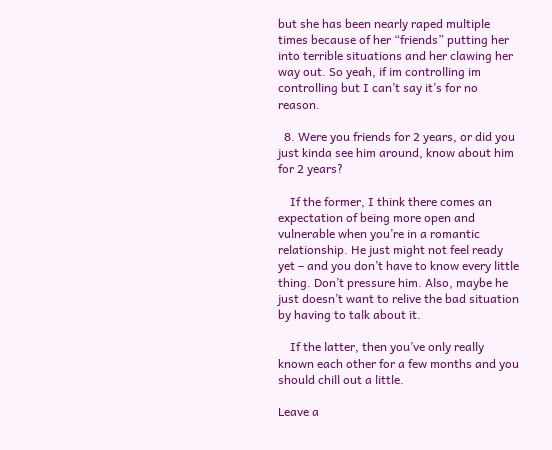but she has been nearly raped multiple times because of her “friends” putting her into terrible situations and her clawing her way out. So yeah, if im controlling im controlling but I can’t say it’s for no reason.

  8. Were you friends for 2 years, or did you just kinda see him around, know about him for 2 years?

    If the former, I think there comes an expectation of being more open and vulnerable when you’re in a romantic relationship. He just might not feel ready yet – and you don’t have to know every little thing. Don’t pressure him. Also, maybe he just doesn’t want to relive the bad situation by having to talk about it.

    If the latter, then you’ve only really known each other for a few months and you should chill out a little.

Leave a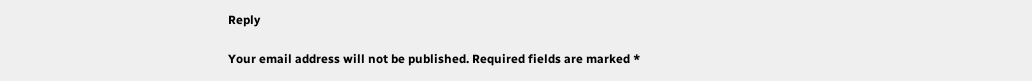Reply

Your email address will not be published. Required fields are marked *